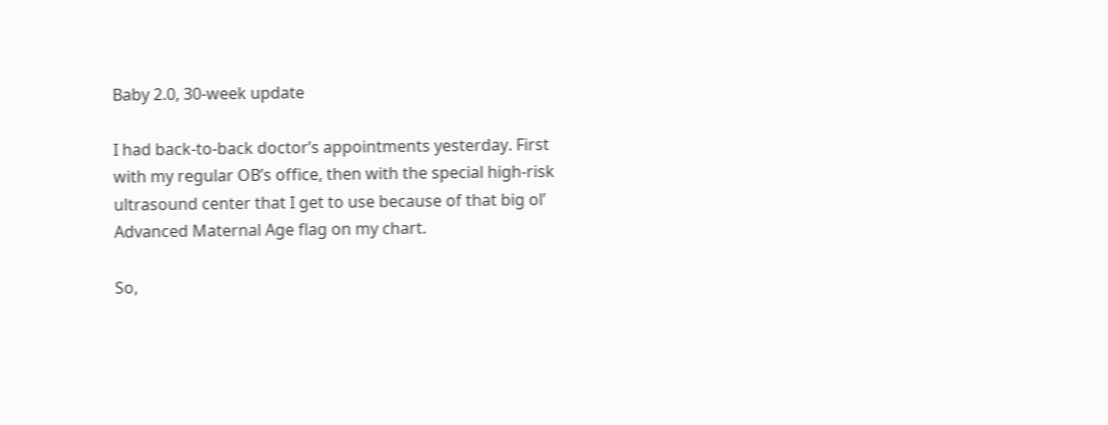Baby 2.0, 30-week update

I had back-to-back doctor’s appointments yesterday. First with my regular OB’s office, then with the special high-risk ultrasound center that I get to use because of that big ol’ Advanced Maternal Age flag on my chart.

So,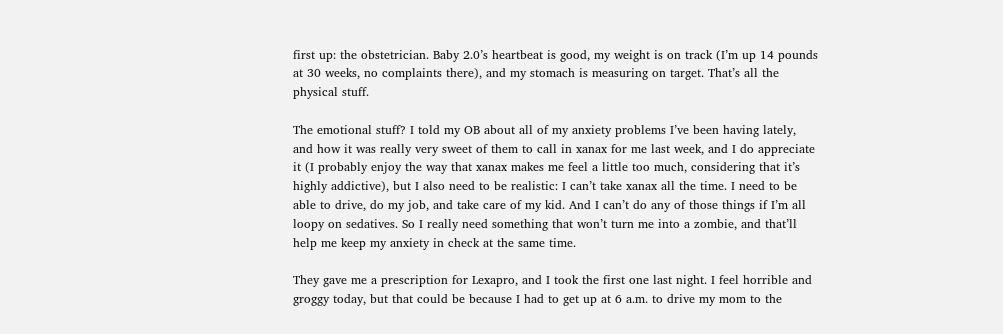first up: the obstetrician. Baby 2.0’s heartbeat is good, my weight is on track (I’m up 14 pounds at 30 weeks, no complaints there), and my stomach is measuring on target. That’s all the physical stuff.

The emotional stuff? I told my OB about all of my anxiety problems I’ve been having lately, and how it was really very sweet of them to call in xanax for me last week, and I do appreciate it (I probably enjoy the way that xanax makes me feel a little too much, considering that it’s highly addictive), but I also need to be realistic: I can’t take xanax all the time. I need to be able to drive, do my job, and take care of my kid. And I can’t do any of those things if I’m all loopy on sedatives. So I really need something that won’t turn me into a zombie, and that’ll help me keep my anxiety in check at the same time.

They gave me a prescription for Lexapro, and I took the first one last night. I feel horrible and groggy today, but that could be because I had to get up at 6 a.m. to drive my mom to the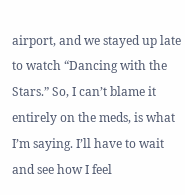airport, and we stayed up late to watch “Dancing with the Stars.” So, I can’t blame it entirely on the meds, is what I’m saying. I’ll have to wait and see how I feel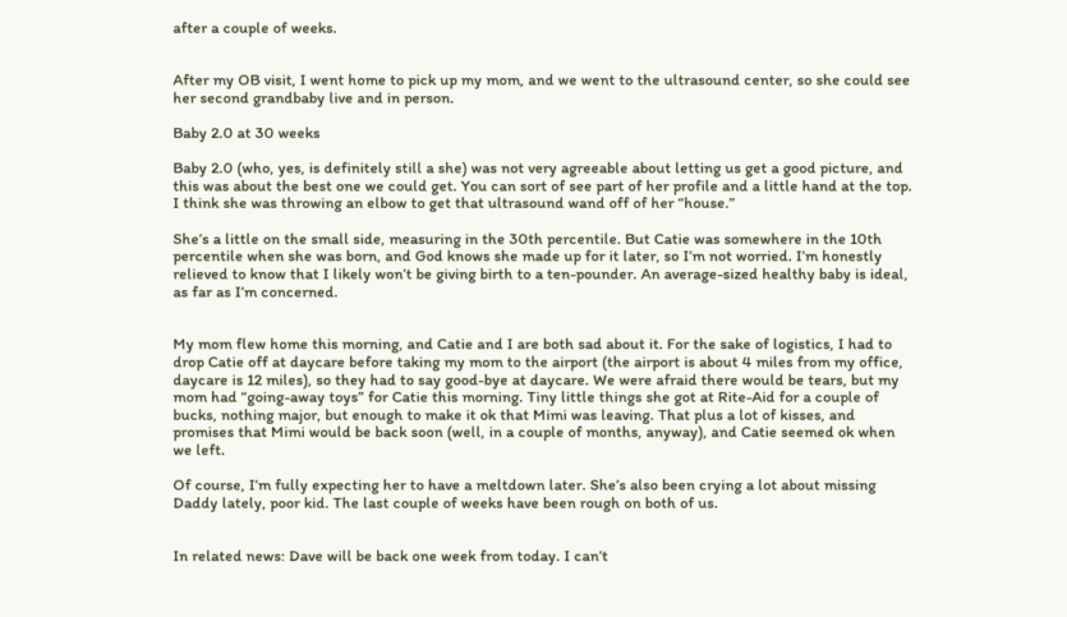after a couple of weeks.


After my OB visit, I went home to pick up my mom, and we went to the ultrasound center, so she could see her second grandbaby live and in person.

Baby 2.0 at 30 weeks

Baby 2.0 (who, yes, is definitely still a she) was not very agreeable about letting us get a good picture, and this was about the best one we could get. You can sort of see part of her profile and a little hand at the top. I think she was throwing an elbow to get that ultrasound wand off of her “house.”

She’s a little on the small side, measuring in the 30th percentile. But Catie was somewhere in the 10th percentile when she was born, and God knows she made up for it later, so I’m not worried. I’m honestly relieved to know that I likely won’t be giving birth to a ten-pounder. An average-sized healthy baby is ideal, as far as I’m concerned.


My mom flew home this morning, and Catie and I are both sad about it. For the sake of logistics, I had to drop Catie off at daycare before taking my mom to the airport (the airport is about 4 miles from my office, daycare is 12 miles), so they had to say good-bye at daycare. We were afraid there would be tears, but my mom had “going-away toys” for Catie this morning. Tiny little things she got at Rite-Aid for a couple of bucks, nothing major, but enough to make it ok that Mimi was leaving. That plus a lot of kisses, and promises that Mimi would be back soon (well, in a couple of months, anyway), and Catie seemed ok when we left.

Of course, I’m fully expecting her to have a meltdown later. She’s also been crying a lot about missing Daddy lately, poor kid. The last couple of weeks have been rough on both of us.


In related news: Dave will be back one week from today. I can’t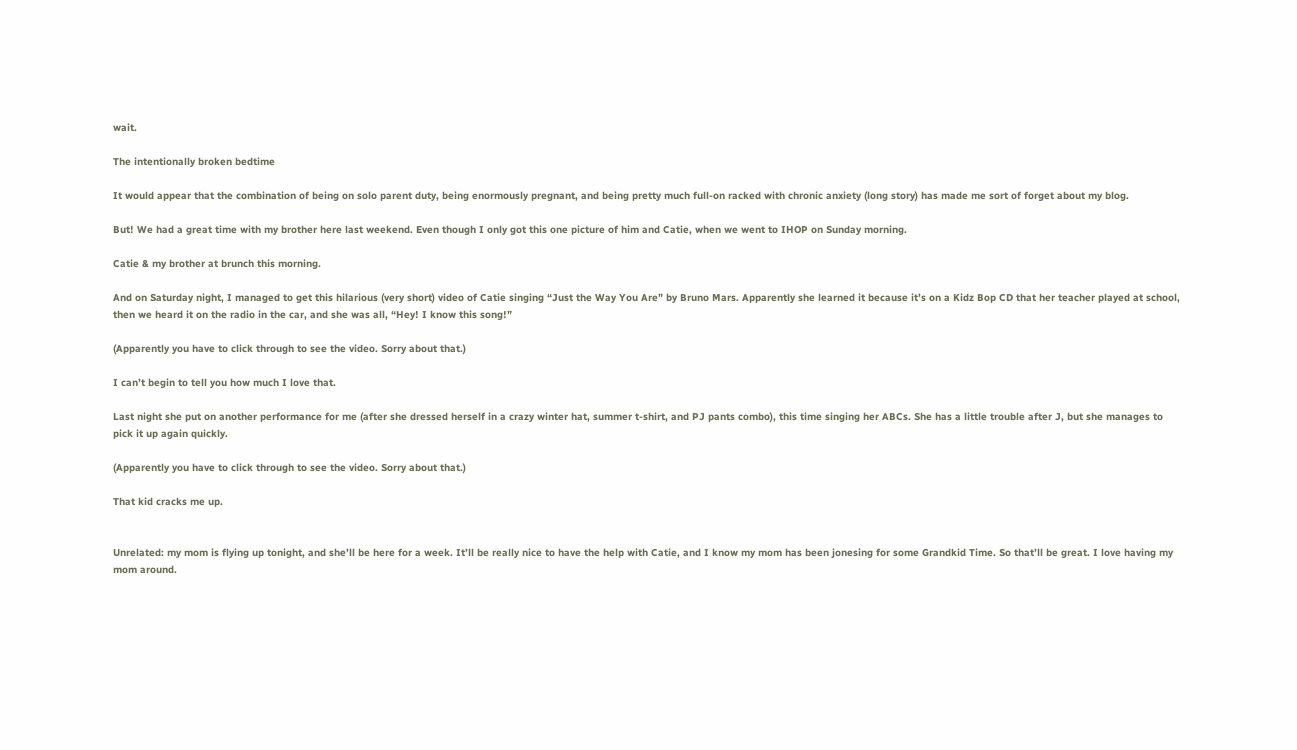wait.

The intentionally broken bedtime

It would appear that the combination of being on solo parent duty, being enormously pregnant, and being pretty much full-on racked with chronic anxiety (long story) has made me sort of forget about my blog.

But! We had a great time with my brother here last weekend. Even though I only got this one picture of him and Catie, when we went to IHOP on Sunday morning.

Catie & my brother at brunch this morning.

And on Saturday night, I managed to get this hilarious (very short) video of Catie singing “Just the Way You Are” by Bruno Mars. Apparently she learned it because it’s on a Kidz Bop CD that her teacher played at school, then we heard it on the radio in the car, and she was all, “Hey! I know this song!”

(Apparently you have to click through to see the video. Sorry about that.)

I can’t begin to tell you how much I love that.

Last night she put on another performance for me (after she dressed herself in a crazy winter hat, summer t-shirt, and PJ pants combo), this time singing her ABCs. She has a little trouble after J, but she manages to pick it up again quickly.

(Apparently you have to click through to see the video. Sorry about that.)

That kid cracks me up.


Unrelated: my mom is flying up tonight, and she’ll be here for a week. It’ll be really nice to have the help with Catie, and I know my mom has been jonesing for some Grandkid Time. So that’ll be great. I love having my mom around.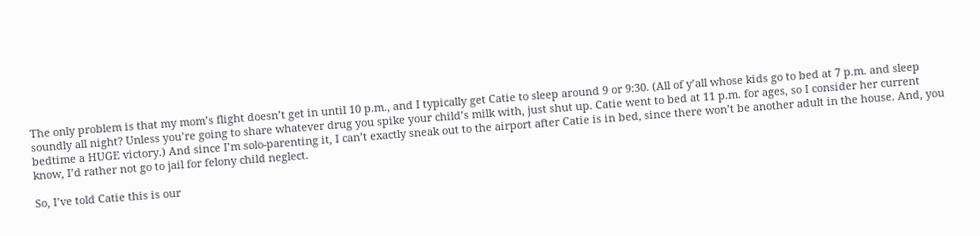The only problem is that my mom’s flight doesn’t get in until 10 p.m., and I typically get Catie to sleep around 9 or 9:30. (All of y’all whose kids go to bed at 7 p.m. and sleep soundly all night? Unless you’re going to share whatever drug you spike your child’s milk with, just shut up. Catie went to bed at 11 p.m. for ages, so I consider her current bedtime a HUGE victory.) And since I’m solo-parenting it, I can’t exactly sneak out to the airport after Catie is in bed, since there won’t be another adult in the house. And, you know, I’d rather not go to jail for felony child neglect.

So, I’ve told Catie this is our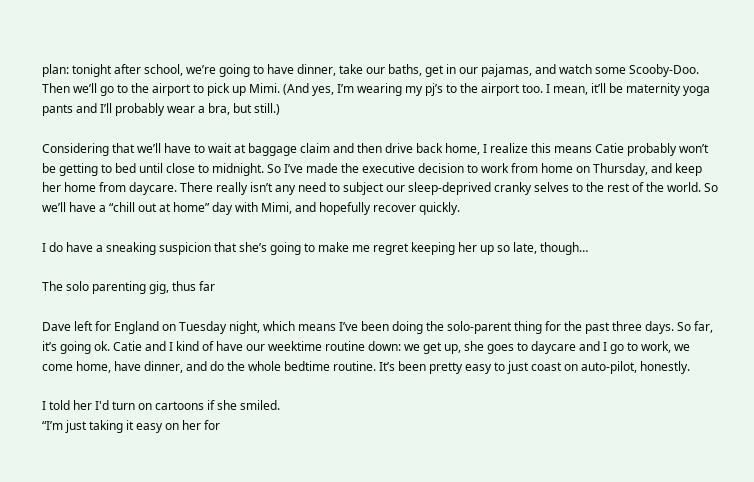plan: tonight after school, we’re going to have dinner, take our baths, get in our pajamas, and watch some Scooby-Doo. Then we’ll go to the airport to pick up Mimi. (And yes, I’m wearing my pj’s to the airport too. I mean, it’ll be maternity yoga pants and I’ll probably wear a bra, but still.)

Considering that we’ll have to wait at baggage claim and then drive back home, I realize this means Catie probably won’t be getting to bed until close to midnight. So I’ve made the executive decision to work from home on Thursday, and keep her home from daycare. There really isn’t any need to subject our sleep-deprived cranky selves to the rest of the world. So we’ll have a “chill out at home” day with Mimi, and hopefully recover quickly.

I do have a sneaking suspicion that she’s going to make me regret keeping her up so late, though…

The solo parenting gig, thus far

Dave left for England on Tuesday night, which means I’ve been doing the solo-parent thing for the past three days. So far, it’s going ok. Catie and I kind of have our weektime routine down: we get up, she goes to daycare and I go to work, we come home, have dinner, and do the whole bedtime routine. It’s been pretty easy to just coast on auto-pilot, honestly.

I told her I'd turn on cartoons if she smiled.
“I’m just taking it easy on her for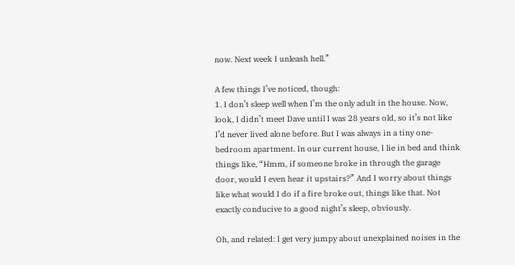now. Next week I unleash hell.”

A few things I’ve noticed, though:
1. I don’t sleep well when I’m the only adult in the house. Now, look, I didn’t meet Dave until I was 28 years old, so it’s not like I’d never lived alone before. But I was always in a tiny one-bedroom apartment. In our current house, I lie in bed and think things like, “Hmm, if someone broke in through the garage door, would I even hear it upstairs?” And I worry about things like what would I do if a fire broke out, things like that. Not exactly conducive to a good night’s sleep, obviously.

Oh, and related: I get very jumpy about unexplained noises in the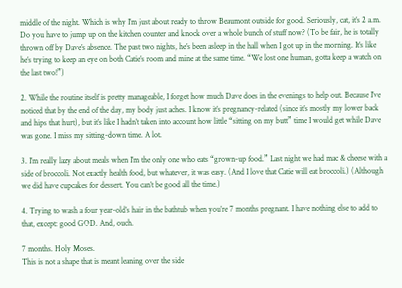middle of the night. Which is why I’m just about ready to throw Beaumont outside for good. Seriously, cat, it’s 2 a.m. Do you have to jump up on the kitchen counter and knock over a whole bunch of stuff now? (To be fair, he is totally thrown off by Dave’s absence. The past two nights, he’s been asleep in the hall when I got up in the morning. It’s like he’s trying to keep an eye on both Catie’s room and mine at the same time. “We lost one human, gotta keep a watch on the last two!”)

2. While the routine itself is pretty manageable, I forget how much Dave does in the evenings to help out. Because I’ve noticed that by the end of the day, my body just aches. I know it’s pregnancy-related (since it’s mostly my lower back and hips that hurt), but it’s like I hadn’t taken into account how little “sitting on my butt” time I would get while Dave was gone. I miss my sitting-down time. A lot.

3. I’m really lazy about meals when I’m the only one who eats “grown-up food.” Last night we had mac & cheese with a side of broccoli. Not exactly health food, but whatever, it was easy. (And I love that Catie will eat broccoli.) (Although we did have cupcakes for dessert. You can’t be good all the time.)

4. Trying to wash a four year-old’s hair in the bathtub when you’re 7 months pregnant. I have nothing else to add to that, except: good GOD. And, ouch.

7 months. Holy Moses.
This is not a shape that is meant leaning over the side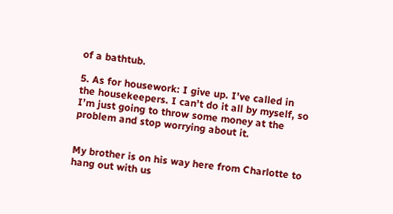of a bathtub.

5. As for housework: I give up. I’ve called in the housekeepers. I can’t do it all by myself, so I’m just going to throw some money at the problem and stop worrying about it.


My brother is on his way here from Charlotte to hang out with us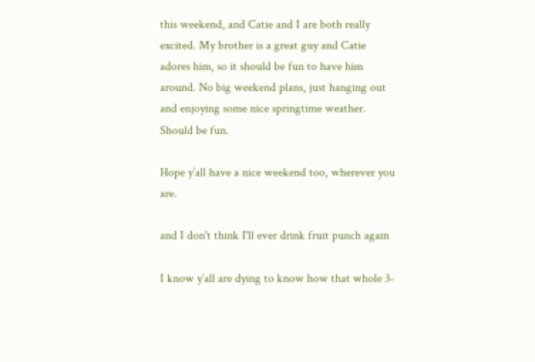this weekend, and Catie and I are both really excited. My brother is a great guy and Catie adores him, so it should be fun to have him around. No big weekend plans, just hanging out and enjoying some nice springtime weather. Should be fun.

Hope y’all have a nice weekend too, wherever you are.

and I don't think I'll ever drink fruit punch again

I know y’all are dying to know how that whole 3-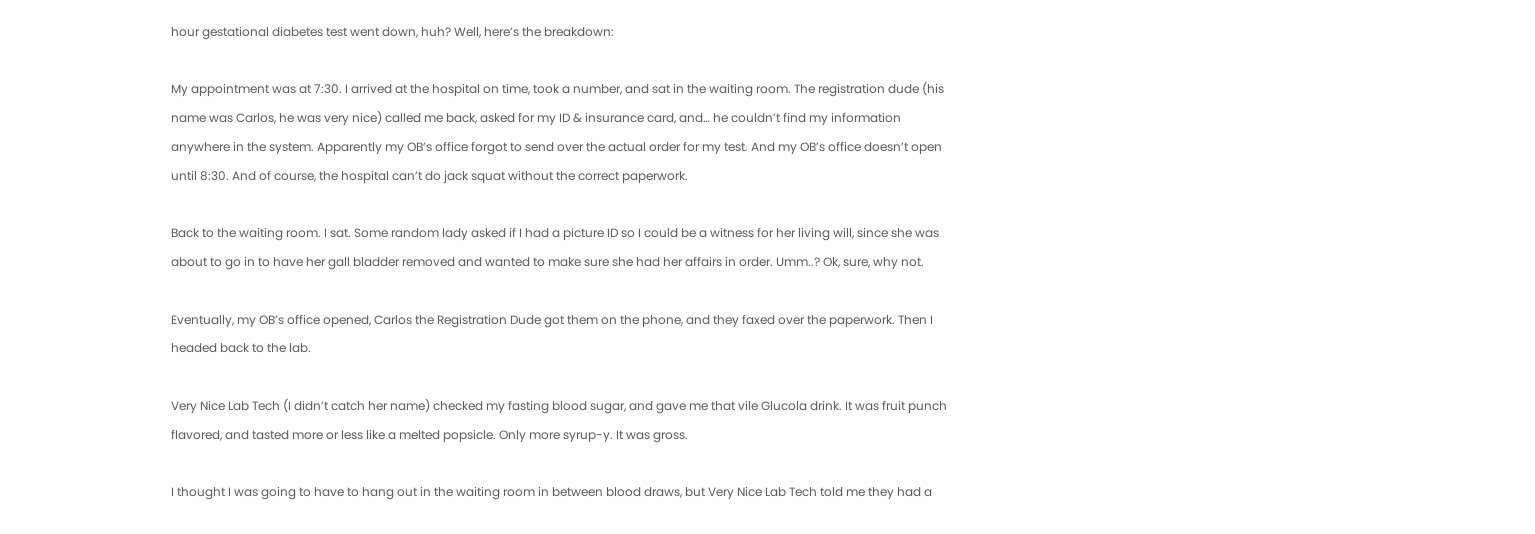hour gestational diabetes test went down, huh? Well, here’s the breakdown:

My appointment was at 7:30. I arrived at the hospital on time, took a number, and sat in the waiting room. The registration dude (his name was Carlos, he was very nice) called me back, asked for my ID & insurance card, and… he couldn’t find my information anywhere in the system. Apparently my OB’s office forgot to send over the actual order for my test. And my OB’s office doesn’t open until 8:30. And of course, the hospital can’t do jack squat without the correct paperwork.

Back to the waiting room. I sat. Some random lady asked if I had a picture ID so I could be a witness for her living will, since she was about to go in to have her gall bladder removed and wanted to make sure she had her affairs in order. Umm..? Ok, sure, why not.

Eventually, my OB’s office opened, Carlos the Registration Dude got them on the phone, and they faxed over the paperwork. Then I headed back to the lab.

Very Nice Lab Tech (I didn’t catch her name) checked my fasting blood sugar, and gave me that vile Glucola drink. It was fruit punch flavored, and tasted more or less like a melted popsicle. Only more syrup-y. It was gross.

I thought I was going to have to hang out in the waiting room in between blood draws, but Very Nice Lab Tech told me they had a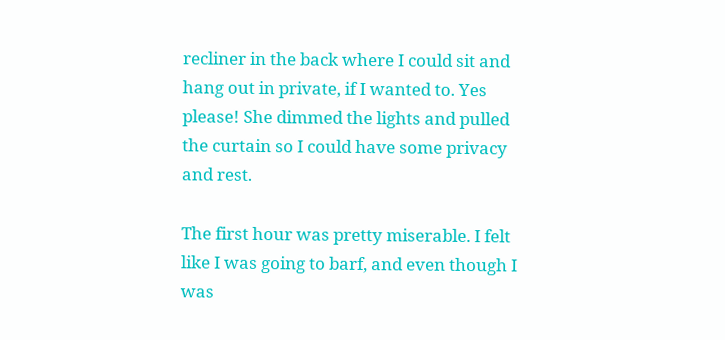recliner in the back where I could sit and hang out in private, if I wanted to. Yes please! She dimmed the lights and pulled the curtain so I could have some privacy and rest.

The first hour was pretty miserable. I felt like I was going to barf, and even though I was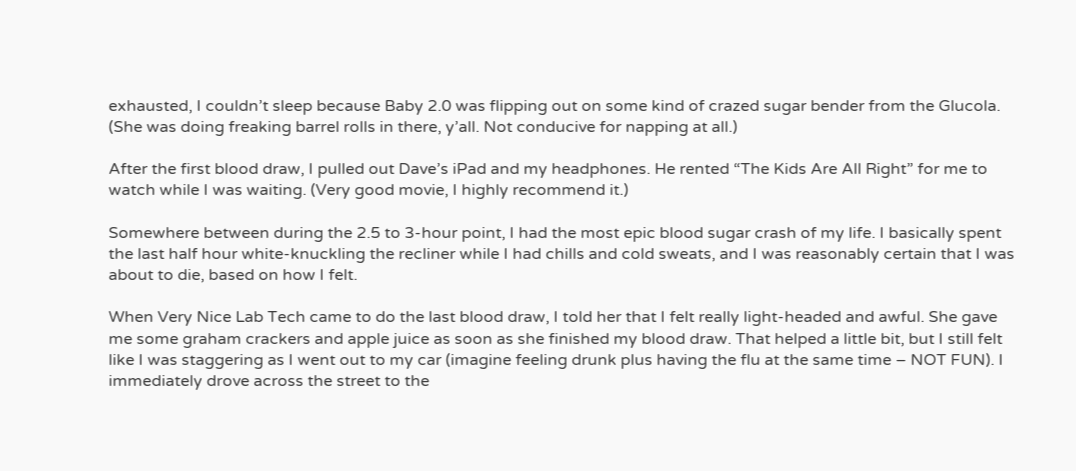exhausted, I couldn’t sleep because Baby 2.0 was flipping out on some kind of crazed sugar bender from the Glucola. (She was doing freaking barrel rolls in there, y’all. Not conducive for napping at all.)

After the first blood draw, I pulled out Dave’s iPad and my headphones. He rented “The Kids Are All Right” for me to watch while I was waiting. (Very good movie, I highly recommend it.)

Somewhere between during the 2.5 to 3-hour point, I had the most epic blood sugar crash of my life. I basically spent the last half hour white-knuckling the recliner while I had chills and cold sweats, and I was reasonably certain that I was about to die, based on how I felt.

When Very Nice Lab Tech came to do the last blood draw, I told her that I felt really light-headed and awful. She gave me some graham crackers and apple juice as soon as she finished my blood draw. That helped a little bit, but I still felt like I was staggering as I went out to my car (imagine feeling drunk plus having the flu at the same time – NOT FUN). I immediately drove across the street to the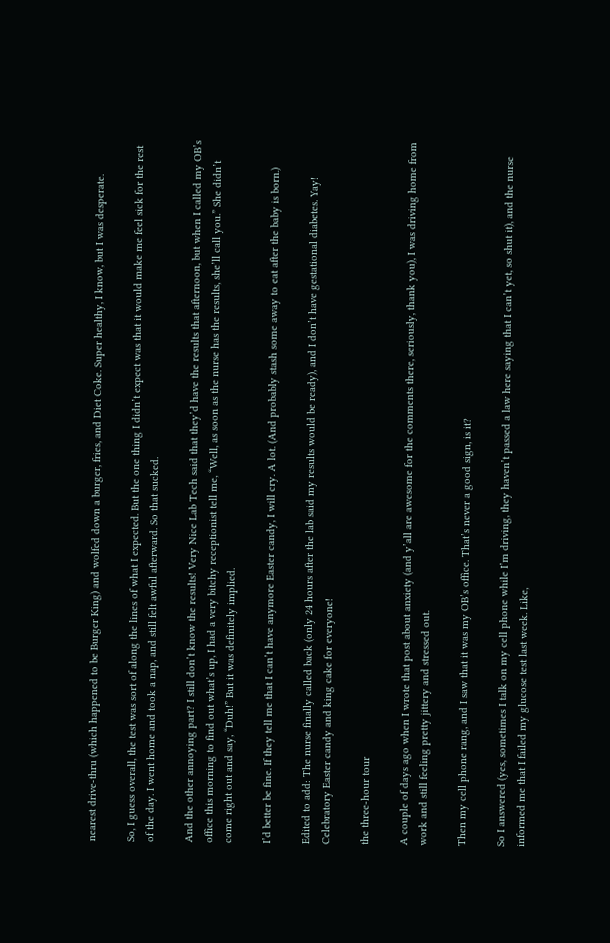nearest drive-thru (which happened to be Burger King) and wolfed down a burger, fries, and Diet Coke. Super healthy, I know, but I was desperate.

So, I guess overall, the test was sort of along the lines of what I expected. But the one thing I didn’t expect was that it would make me feel sick for the rest of the day. I went home and took a nap, and still felt awful afterward. So that sucked.

And the other annoying part? I still don’t know the results! Very Nice Lab Tech said that they’d have the results that afternoon, but when I called my OB’s office this morning to find out what’s up, I had a very bitchy receptionist tell me, “Well, as soon as the nurse has the results, she’ll call you.” She didn’t come right out and say, “Duh!” But it was definitely implied.

I’d better be fine. If they tell me that I can’t have anymore Easter candy, I will cry. A lot. (And probably stash some away to eat after the baby is born.)

Edited to add: The nurse finally called back (only 24 hours after the lab said my results would be ready), and I don’t have gestational diabetes. Yay! Celebratory Easter candy and king cake for everyone!

the three-hour tour

A couple of days ago when I wrote that post about anxiety (and y’all are awesome for the comments there, seriously, thank you), I was driving home from work and still feeling pretty jittery and stressed out.

Then my cell phone rang, and I saw that it was my OB’s office. That’s never a good sign, is it?

So I answered (yes, sometimes I talk on my cell phone while I’m driving, they haven’t passed a law here saying that I can’t yet, so shut it), and the nurse informed me that I failed my glucose test last week. Like,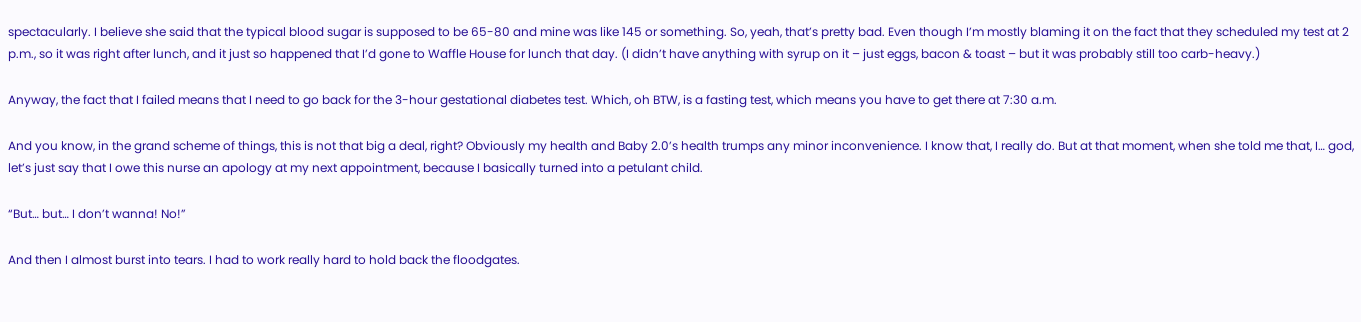spectacularly. I believe she said that the typical blood sugar is supposed to be 65-80 and mine was like 145 or something. So, yeah, that’s pretty bad. Even though I’m mostly blaming it on the fact that they scheduled my test at 2 p.m., so it was right after lunch, and it just so happened that I’d gone to Waffle House for lunch that day. (I didn’t have anything with syrup on it – just eggs, bacon & toast – but it was probably still too carb-heavy.)

Anyway, the fact that I failed means that I need to go back for the 3-hour gestational diabetes test. Which, oh BTW, is a fasting test, which means you have to get there at 7:30 a.m.

And you know, in the grand scheme of things, this is not that big a deal, right? Obviously my health and Baby 2.0’s health trumps any minor inconvenience. I know that, I really do. But at that moment, when she told me that, I… god, let’s just say that I owe this nurse an apology at my next appointment, because I basically turned into a petulant child.

“But… but… I don’t wanna! No!”

And then I almost burst into tears. I had to work really hard to hold back the floodgates.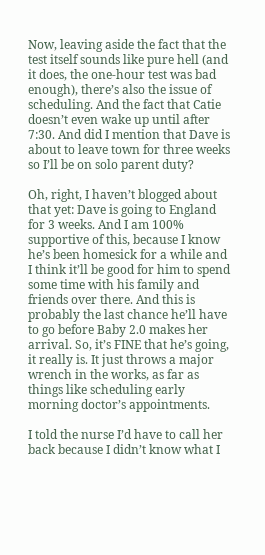Now, leaving aside the fact that the test itself sounds like pure hell (and it does, the one-hour test was bad enough), there’s also the issue of scheduling. And the fact that Catie doesn’t even wake up until after 7:30. And did I mention that Dave is about to leave town for three weeks so I’ll be on solo parent duty?

Oh, right, I haven’t blogged about that yet: Dave is going to England for 3 weeks. And I am 100% supportive of this, because I know he’s been homesick for a while and I think it’ll be good for him to spend some time with his family and friends over there. And this is probably the last chance he’ll have to go before Baby 2.0 makes her arrival. So, it’s FINE that he’s going, it really is. It just throws a major wrench in the works, as far as things like scheduling early morning doctor’s appointments.

I told the nurse I’d have to call her back because I didn’t know what I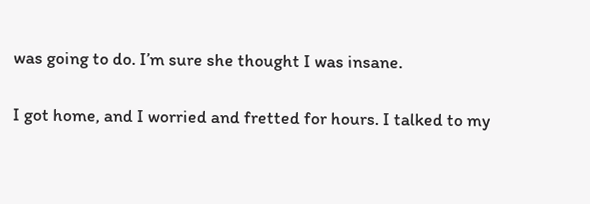was going to do. I’m sure she thought I was insane.

I got home, and I worried and fretted for hours. I talked to my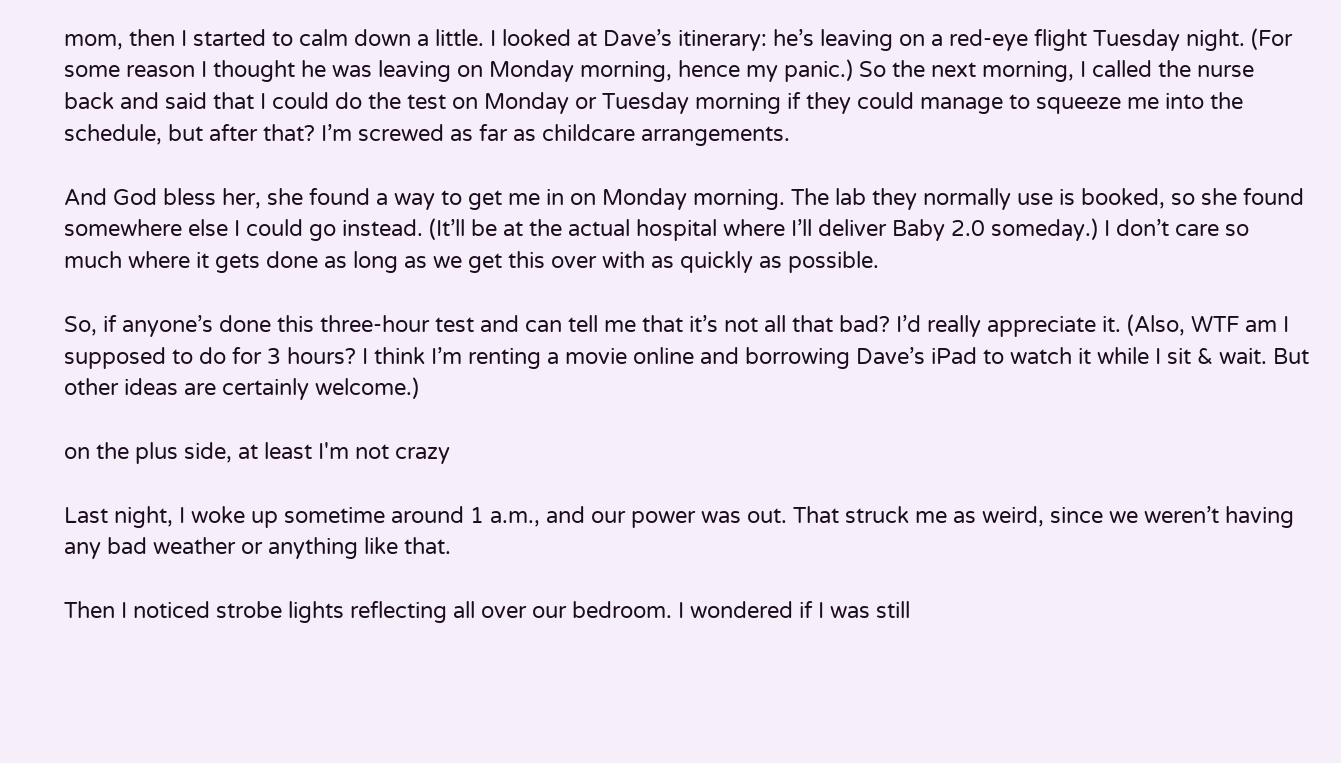mom, then I started to calm down a little. I looked at Dave’s itinerary: he’s leaving on a red-eye flight Tuesday night. (For some reason I thought he was leaving on Monday morning, hence my panic.) So the next morning, I called the nurse back and said that I could do the test on Monday or Tuesday morning if they could manage to squeeze me into the schedule, but after that? I’m screwed as far as childcare arrangements.

And God bless her, she found a way to get me in on Monday morning. The lab they normally use is booked, so she found somewhere else I could go instead. (It’ll be at the actual hospital where I’ll deliver Baby 2.0 someday.) I don’t care so much where it gets done as long as we get this over with as quickly as possible.

So, if anyone’s done this three-hour test and can tell me that it’s not all that bad? I’d really appreciate it. (Also, WTF am I supposed to do for 3 hours? I think I’m renting a movie online and borrowing Dave’s iPad to watch it while I sit & wait. But other ideas are certainly welcome.)

on the plus side, at least I'm not crazy

Last night, I woke up sometime around 1 a.m., and our power was out. That struck me as weird, since we weren’t having any bad weather or anything like that.

Then I noticed strobe lights reflecting all over our bedroom. I wondered if I was still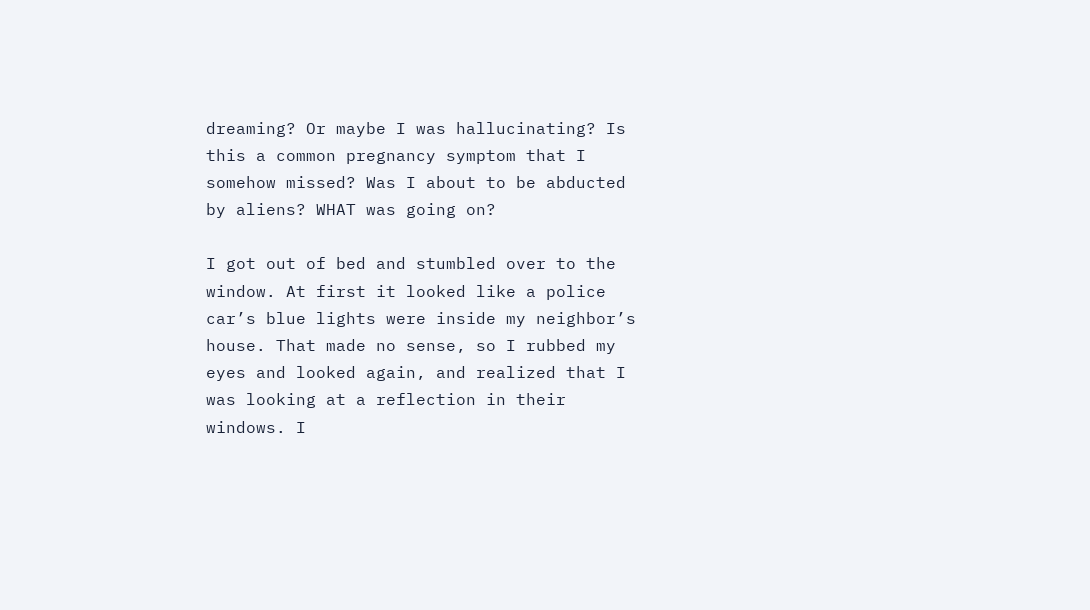dreaming? Or maybe I was hallucinating? Is this a common pregnancy symptom that I somehow missed? Was I about to be abducted by aliens? WHAT was going on?

I got out of bed and stumbled over to the window. At first it looked like a police car’s blue lights were inside my neighbor’s house. That made no sense, so I rubbed my eyes and looked again, and realized that I was looking at a reflection in their windows. I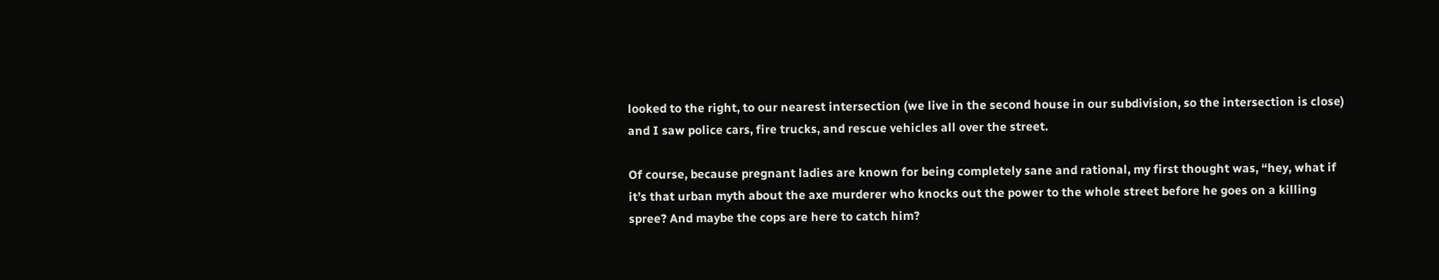looked to the right, to our nearest intersection (we live in the second house in our subdivision, so the intersection is close) and I saw police cars, fire trucks, and rescue vehicles all over the street.

Of course, because pregnant ladies are known for being completely sane and rational, my first thought was, “hey, what if it’s that urban myth about the axe murderer who knocks out the power to the whole street before he goes on a killing spree? And maybe the cops are here to catch him?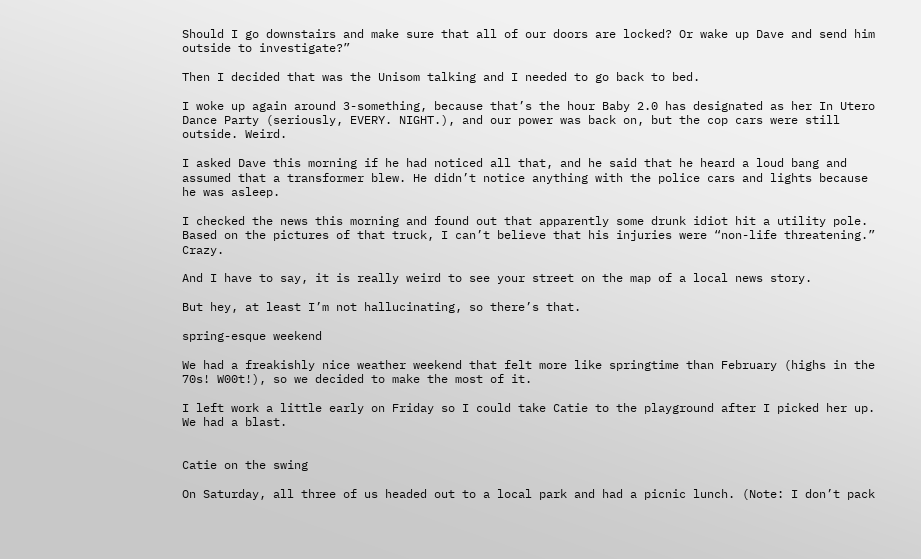Should I go downstairs and make sure that all of our doors are locked? Or wake up Dave and send him outside to investigate?”

Then I decided that was the Unisom talking and I needed to go back to bed.

I woke up again around 3-something, because that’s the hour Baby 2.0 has designated as her In Utero Dance Party (seriously, EVERY. NIGHT.), and our power was back on, but the cop cars were still outside. Weird.

I asked Dave this morning if he had noticed all that, and he said that he heard a loud bang and assumed that a transformer blew. He didn’t notice anything with the police cars and lights because he was asleep.

I checked the news this morning and found out that apparently some drunk idiot hit a utility pole. Based on the pictures of that truck, I can’t believe that his injuries were “non-life threatening.” Crazy.

And I have to say, it is really weird to see your street on the map of a local news story.

But hey, at least I’m not hallucinating, so there’s that.

spring-esque weekend

We had a freakishly nice weather weekend that felt more like springtime than February (highs in the 70s! W00t!), so we decided to make the most of it.

I left work a little early on Friday so I could take Catie to the playground after I picked her up. We had a blast.


Catie on the swing

On Saturday, all three of us headed out to a local park and had a picnic lunch. (Note: I don’t pack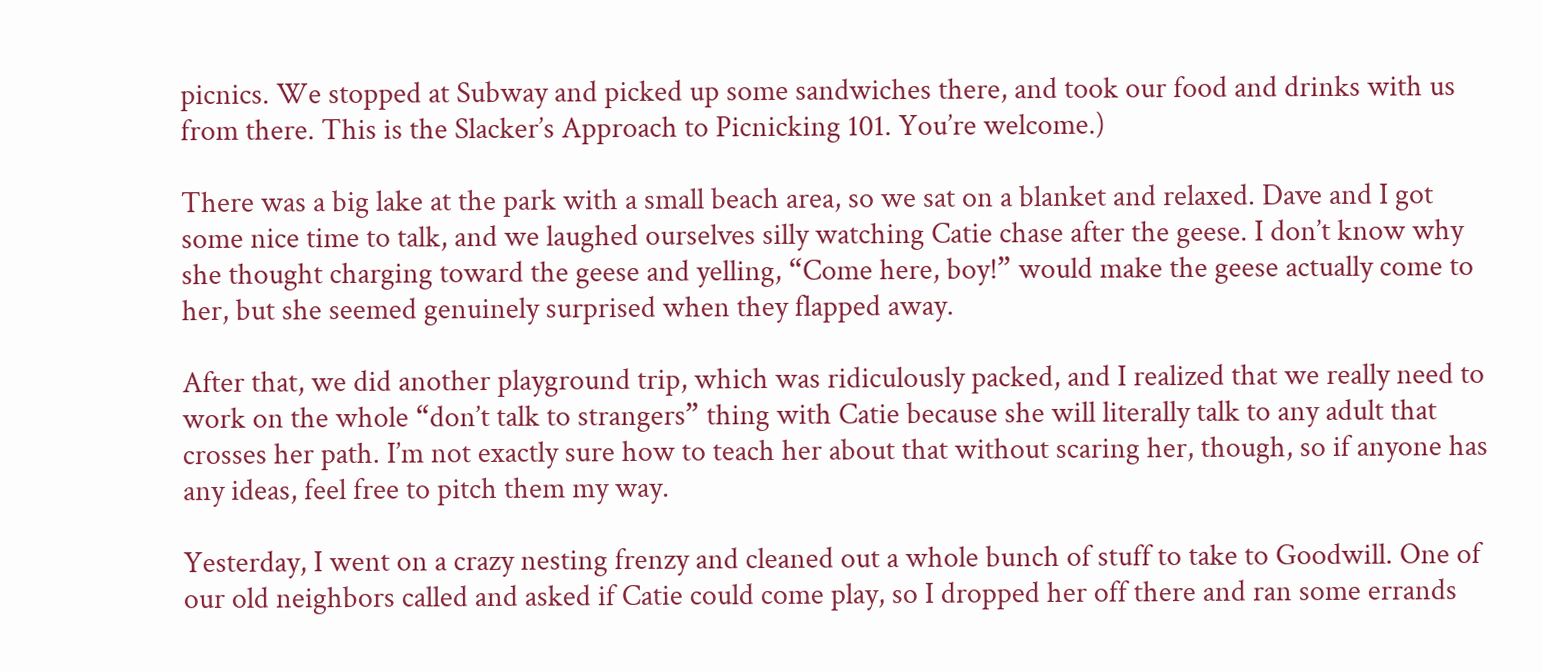picnics. We stopped at Subway and picked up some sandwiches there, and took our food and drinks with us from there. This is the Slacker’s Approach to Picnicking 101. You’re welcome.)

There was a big lake at the park with a small beach area, so we sat on a blanket and relaxed. Dave and I got some nice time to talk, and we laughed ourselves silly watching Catie chase after the geese. I don’t know why she thought charging toward the geese and yelling, “Come here, boy!” would make the geese actually come to her, but she seemed genuinely surprised when they flapped away.

After that, we did another playground trip, which was ridiculously packed, and I realized that we really need to work on the whole “don’t talk to strangers” thing with Catie because she will literally talk to any adult that crosses her path. I’m not exactly sure how to teach her about that without scaring her, though, so if anyone has any ideas, feel free to pitch them my way.

Yesterday, I went on a crazy nesting frenzy and cleaned out a whole bunch of stuff to take to Goodwill. One of our old neighbors called and asked if Catie could come play, so I dropped her off there and ran some errands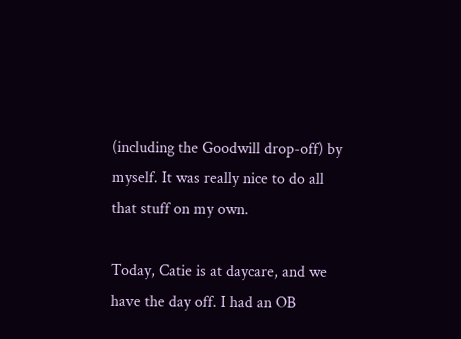(including the Goodwill drop-off) by myself. It was really nice to do all that stuff on my own.

Today, Catie is at daycare, and we have the day off. I had an OB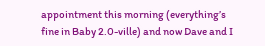appointment this morning (everything’s fine in Baby 2.0-ville) and now Dave and I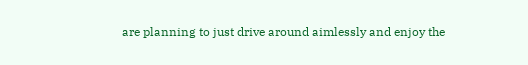are planning to just drive around aimlessly and enjoy the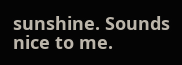sunshine. Sounds nice to me.